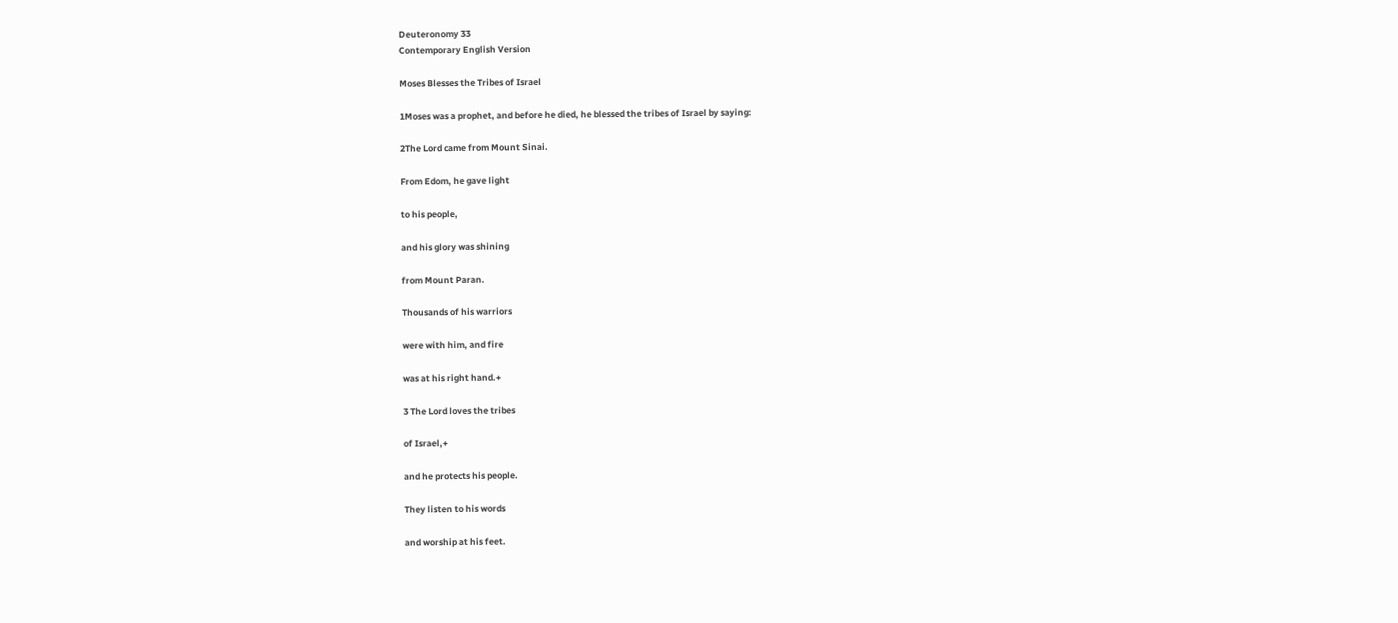Deuteronomy 33
Contemporary English Version

Moses Blesses the Tribes of Israel

1Moses was a prophet, and before he died, he blessed the tribes of Israel by saying:

2The Lord came from Mount Sinai.

From Edom, he gave light

to his people,

and his glory was shining

from Mount Paran.

Thousands of his warriors

were with him, and fire

was at his right hand.+

3 The Lord loves the tribes

of Israel,+

and he protects his people.

They listen to his words

and worship at his feet.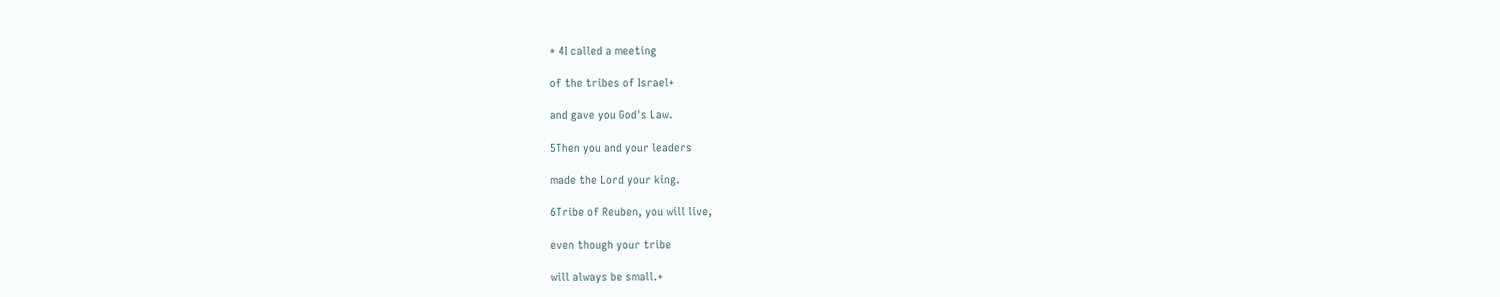* 4I called a meeting

of the tribes of Israel+

and gave you God's Law.

5Then you and your leaders

made the Lord your king.

6Tribe of Reuben, you will live,

even though your tribe

will always be small.+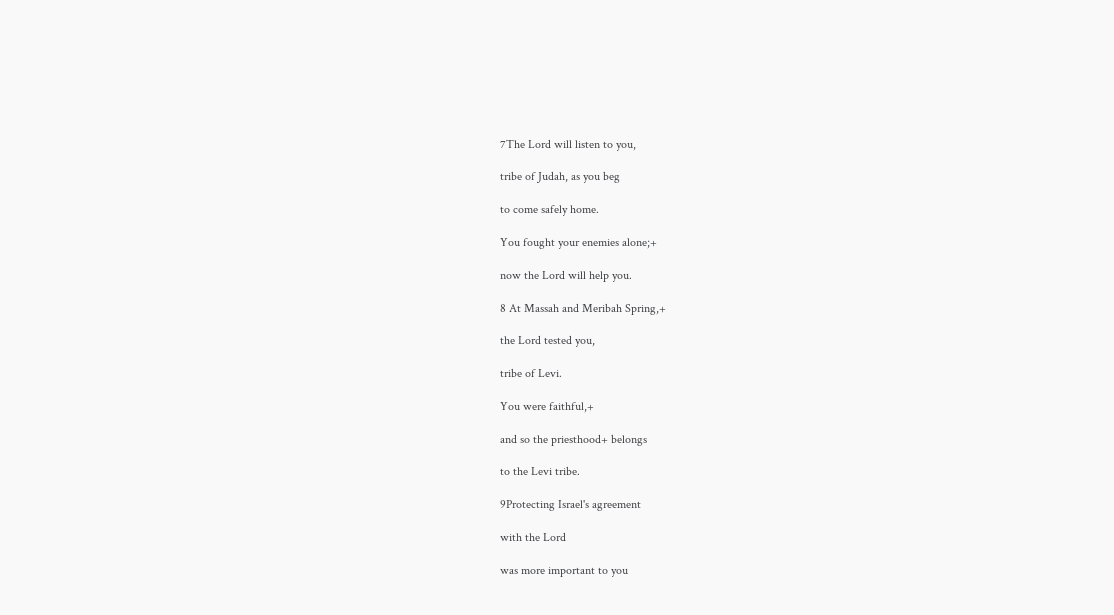7The Lord will listen to you,

tribe of Judah, as you beg

to come safely home.

You fought your enemies alone;+

now the Lord will help you.

8 At Massah and Meribah Spring,+

the Lord tested you,

tribe of Levi.

You were faithful,+

and so the priesthood+ belongs

to the Levi tribe.

9Protecting Israel's agreement

with the Lord

was more important to you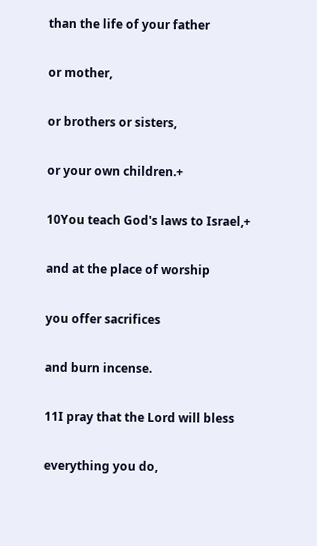than the life of your father

or mother,

or brothers or sisters,

or your own children.+

10You teach God's laws to Israel,+

and at the place of worship

you offer sacrifices

and burn incense.

11I pray that the Lord will bless

everything you do,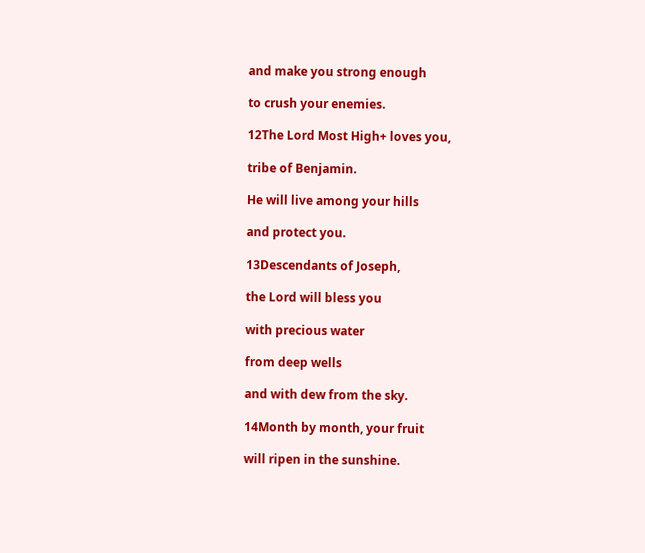and make you strong enough

to crush your enemies.

12The Lord Most High+ loves you,

tribe of Benjamin.

He will live among your hills

and protect you.

13Descendants of Joseph,

the Lord will bless you

with precious water

from deep wells

and with dew from the sky.

14Month by month, your fruit

will ripen in the sunshine.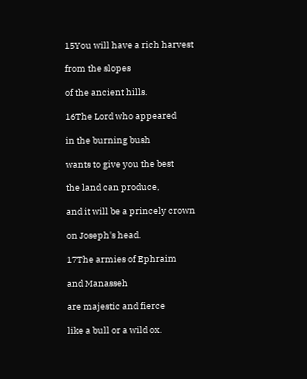15You will have a rich harvest

from the slopes

of the ancient hills.

16The Lord who appeared

in the burning bush

wants to give you the best

the land can produce,

and it will be a princely crown

on Joseph's head.

17The armies of Ephraim

and Manasseh

are majestic and fierce

like a bull or a wild ox.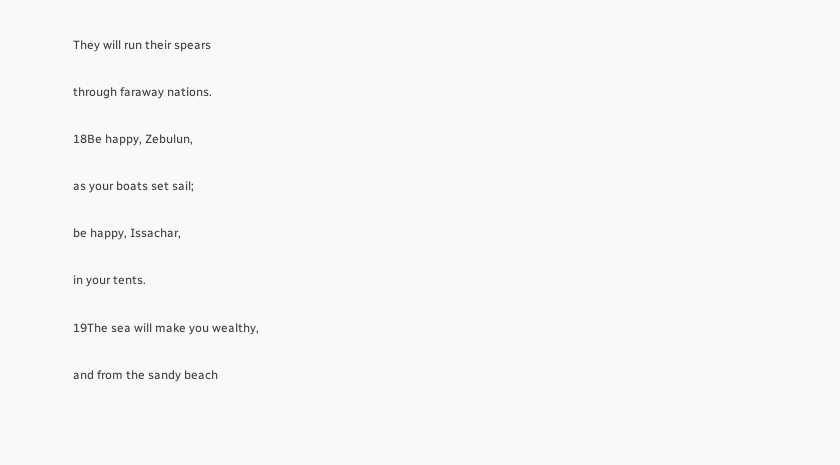They will run their spears

through faraway nations.

18Be happy, Zebulun,

as your boats set sail;

be happy, Issachar,

in your tents.

19The sea will make you wealthy,

and from the sandy beach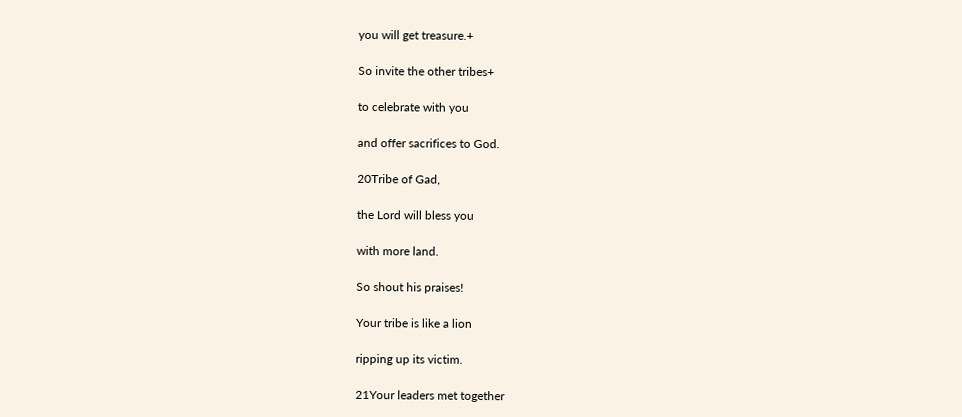you will get treasure.+

So invite the other tribes+

to celebrate with you

and offer sacrifices to God.

20Tribe of Gad,

the Lord will bless you

with more land.

So shout his praises!

Your tribe is like a lion

ripping up its victim.

21Your leaders met together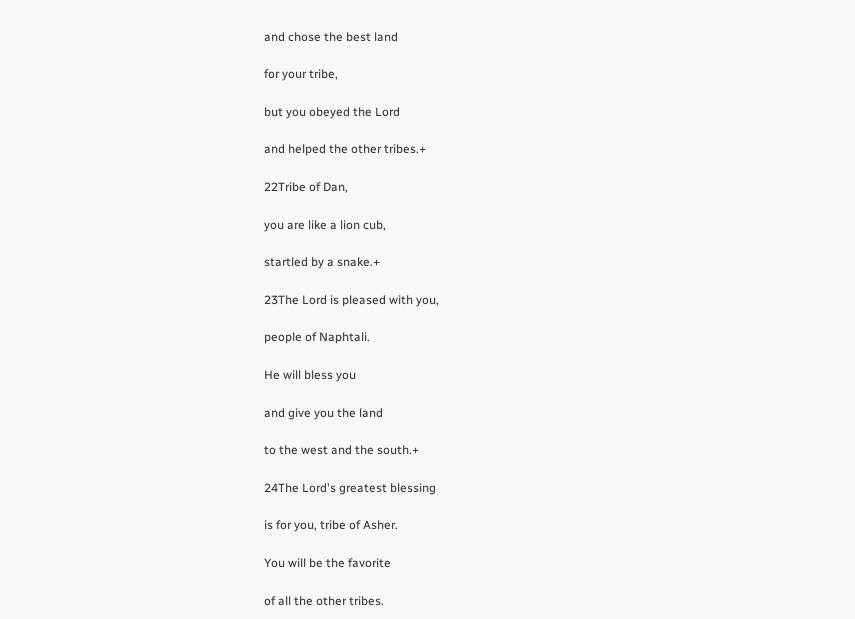and chose the best land

for your tribe,

but you obeyed the Lord

and helped the other tribes.+

22Tribe of Dan,

you are like a lion cub,

startled by a snake.+

23The Lord is pleased with you,

people of Naphtali.

He will bless you

and give you the land

to the west and the south.+

24The Lord's greatest blessing

is for you, tribe of Asher.

You will be the favorite

of all the other tribes.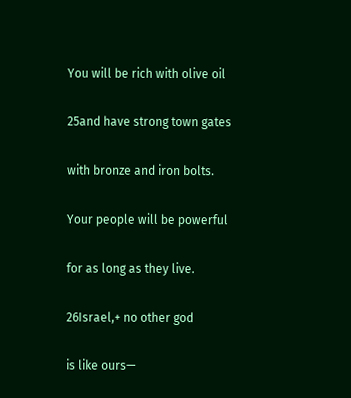You will be rich with olive oil

25and have strong town gates

with bronze and iron bolts.

Your people will be powerful

for as long as they live.

26Israel,+ no other god

is like ours—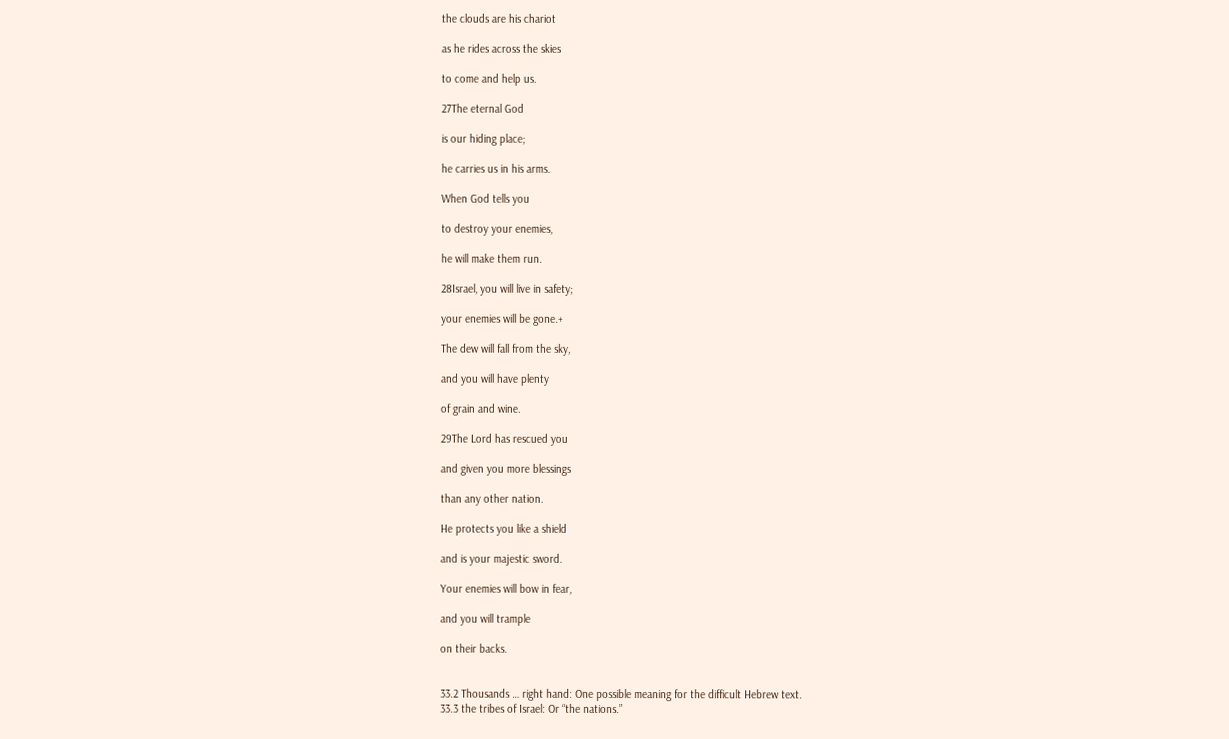the clouds are his chariot

as he rides across the skies

to come and help us.

27The eternal God

is our hiding place;

he carries us in his arms.

When God tells you

to destroy your enemies,

he will make them run.

28Israel, you will live in safety;

your enemies will be gone.+

The dew will fall from the sky,

and you will have plenty

of grain and wine.

29The Lord has rescued you

and given you more blessings

than any other nation.

He protects you like a shield

and is your majestic sword.

Your enemies will bow in fear,

and you will trample

on their backs.


33.2 Thousands … right hand: One possible meaning for the difficult Hebrew text.
33.3 the tribes of Israel: Or “the nations.”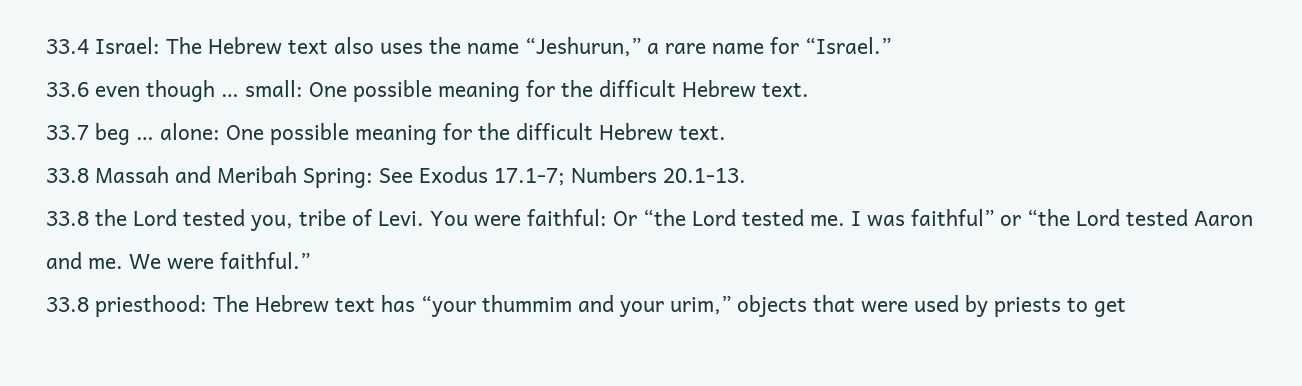33.4 Israel: The Hebrew text also uses the name “Jeshurun,” a rare name for “Israel.”
33.6 even though … small: One possible meaning for the difficult Hebrew text.
33.7 beg … alone: One possible meaning for the difficult Hebrew text.
33.8 Massah and Meribah Spring: See Exodus 17.1-7; Numbers 20.1-13.
33.8 the Lord tested you, tribe of Levi. You were faithful: Or “the Lord tested me. I was faithful” or “the Lord tested Aaron and me. We were faithful.”
33.8 priesthood: The Hebrew text has “your thummim and your urim,” objects that were used by priests to get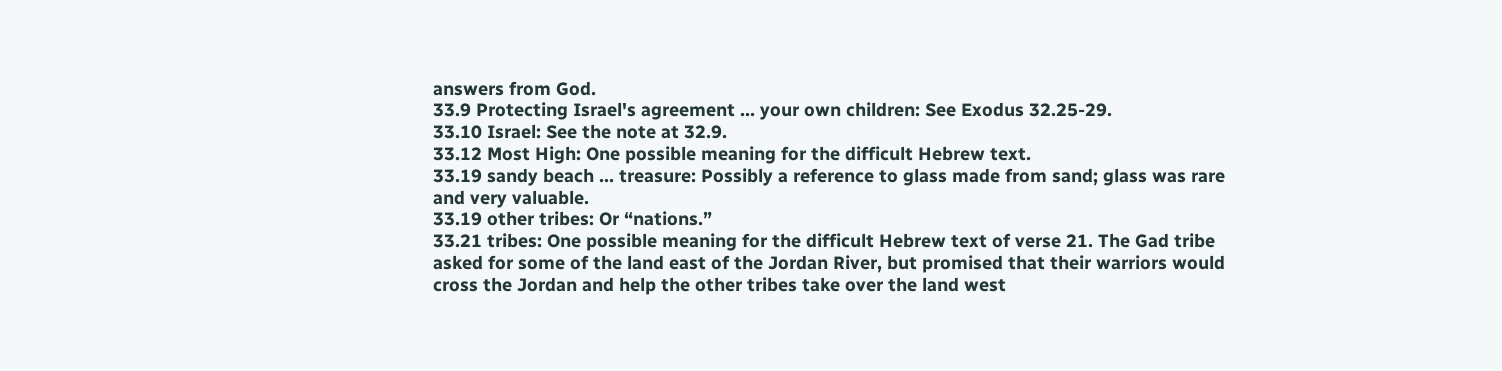answers from God.
33.9 Protecting Israel's agreement … your own children: See Exodus 32.25-29.
33.10 Israel: See the note at 32.9.
33.12 Most High: One possible meaning for the difficult Hebrew text.
33.19 sandy beach … treasure: Possibly a reference to glass made from sand; glass was rare and very valuable.
33.19 other tribes: Or “nations.”
33.21 tribes: One possible meaning for the difficult Hebrew text of verse 21. The Gad tribe asked for some of the land east of the Jordan River, but promised that their warriors would cross the Jordan and help the other tribes take over the land west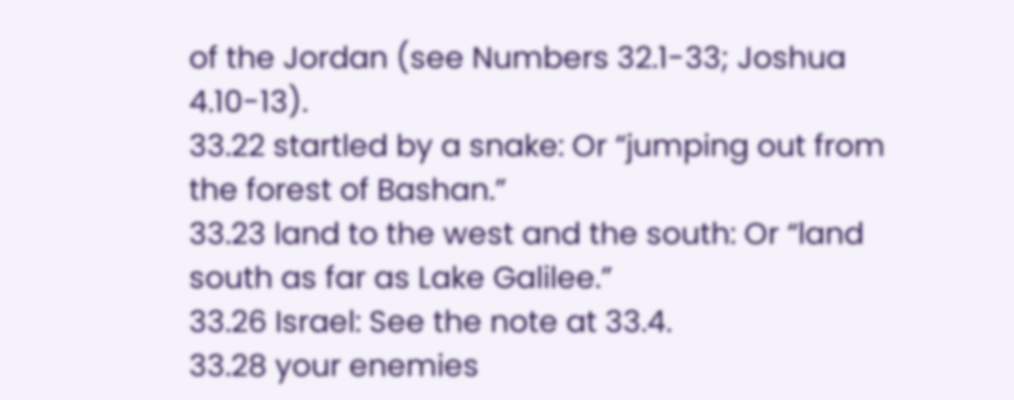of the Jordan (see Numbers 32.1-33; Joshua 4.10-13).
33.22 startled by a snake: Or “jumping out from the forest of Bashan.”
33.23 land to the west and the south: Or “land south as far as Lake Galilee.”
33.26 Israel: See the note at 33.4.
33.28 your enemies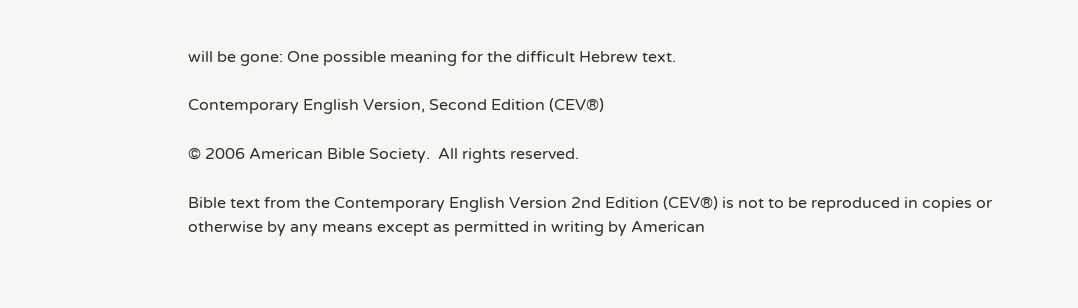will be gone: One possible meaning for the difficult Hebrew text.

Contemporary English Version, Second Edition (CEV®)

© 2006 American Bible Society.  All rights reserved.

Bible text from the Contemporary English Version 2nd Edition (CEV®) is not to be reproduced in copies or otherwise by any means except as permitted in writing by American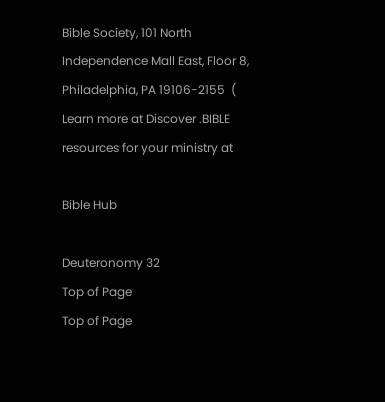Bible Society, 101 North Independence Mall East, Floor 8, Philadelphia, PA 19106-2155  ( Learn more at Discover .BIBLE resources for your ministry at

Bible Hub

Deuteronomy 32
Top of Page
Top of Page